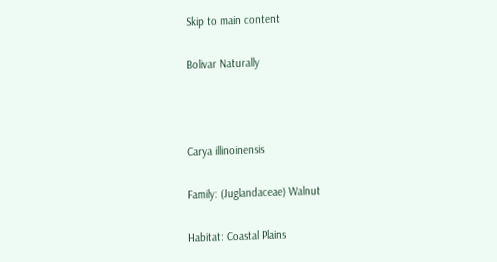Skip to main content

Bolivar Naturally



Carya illinoinensis

Family: (Juglandaceae) Walnut

Habitat: Coastal Plains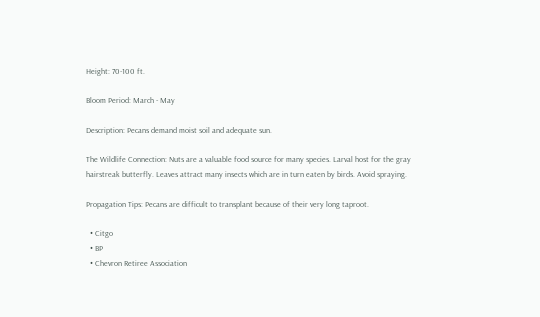Height: 70-100 ft.

Bloom Period: March - May

Description: Pecans demand moist soil and adequate sun.

The Wildlife Connection: Nuts are a valuable food source for many species. Larval host for the gray hairstreak butterfly. Leaves attract many insects which are in turn eaten by birds. Avoid spraying.

Propagation Tips: Pecans are difficult to transplant because of their very long taproot.

  • Citgo
  • BP
  • Chevron Retiree Association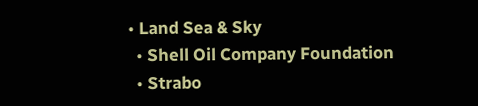• Land Sea & Sky
  • Shell Oil Company Foundation
  • Strabo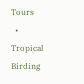Tours
  • Tropical Birding